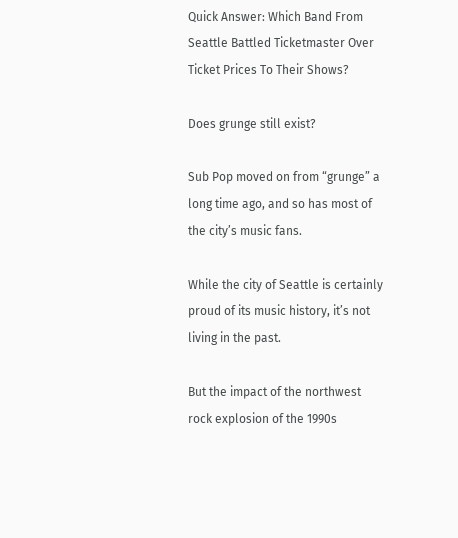Quick Answer: Which Band From Seattle Battled Ticketmaster Over Ticket Prices To Their Shows?

Does grunge still exist?

Sub Pop moved on from “grunge” a long time ago, and so has most of the city’s music fans.

While the city of Seattle is certainly proud of its music history, it’s not living in the past.

But the impact of the northwest rock explosion of the 1990s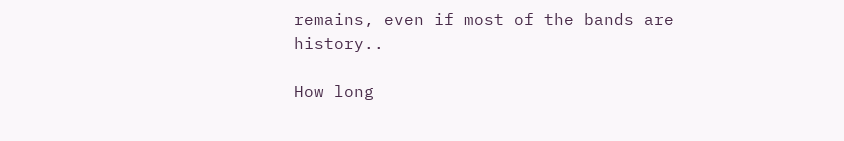remains, even if most of the bands are history..

How long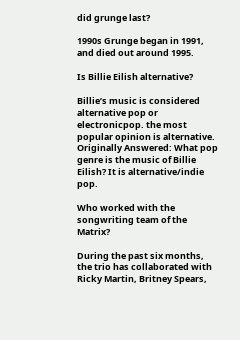did grunge last?

1990s Grunge began in 1991, and died out around 1995.

Is Billie Eilish alternative?

Billie’s music is considered alternative pop or electronicpop. the most popular opinion is alternative. Originally Answered: What pop genre is the music of Billie Eilish? It is alternative/indie pop.

Who worked with the songwriting team of the Matrix?

During the past six months, the trio has collaborated with Ricky Martin, Britney Spears,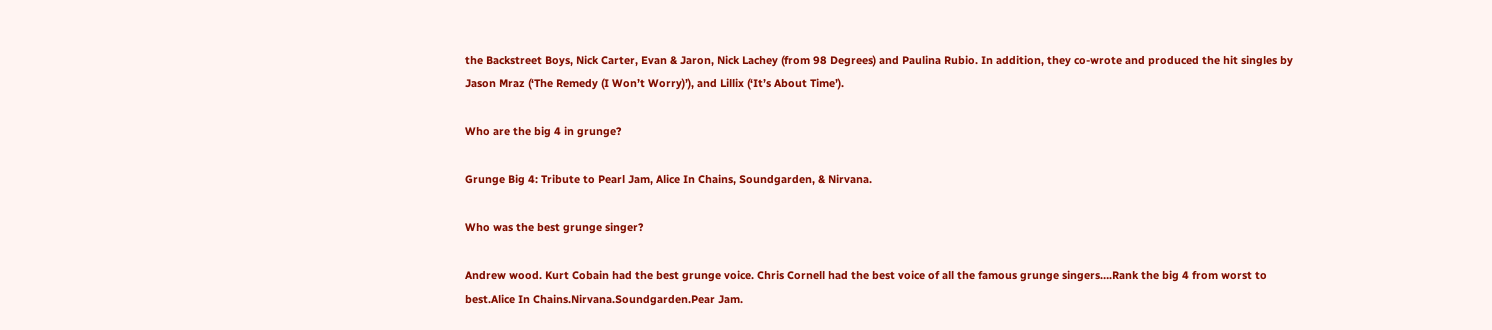the Backstreet Boys, Nick Carter, Evan & Jaron, Nick Lachey (from 98 Degrees) and Paulina Rubio. In addition, they co-wrote and produced the hit singles by Jason Mraz (‘The Remedy (I Won’t Worry)’), and Lillix (‘It’s About Time’).

Who are the big 4 in grunge?

Grunge Big 4: Tribute to Pearl Jam, Alice In Chains, Soundgarden, & Nirvana.

Who was the best grunge singer?

Andrew wood. Kurt Cobain had the best grunge voice. Chris Cornell had the best voice of all the famous grunge singers….Rank the big 4 from worst to best.Alice In Chains.Nirvana.Soundgarden.Pear Jam.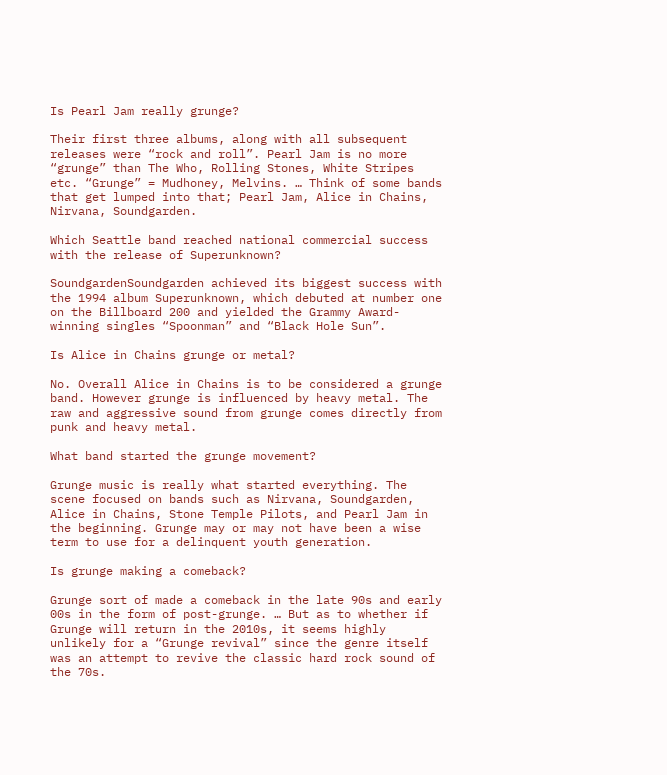Is Pearl Jam really grunge?

Their first three albums, along with all subsequent releases were “rock and roll”. Pearl Jam is no more “grunge” than The Who, Rolling Stones, White Stripes etc. “Grunge” = Mudhoney, Melvins. … Think of some bands that get lumped into that; Pearl Jam, Alice in Chains, Nirvana, Soundgarden.

Which Seattle band reached national commercial success with the release of Superunknown?

SoundgardenSoundgarden achieved its biggest success with the 1994 album Superunknown, which debuted at number one on the Billboard 200 and yielded the Grammy Award-winning singles “Spoonman” and “Black Hole Sun”.

Is Alice in Chains grunge or metal?

No. Overall Alice in Chains is to be considered a grunge band. However grunge is influenced by heavy metal. The raw and aggressive sound from grunge comes directly from punk and heavy metal.

What band started the grunge movement?

Grunge music is really what started everything. The scene focused on bands such as Nirvana, Soundgarden, Alice in Chains, Stone Temple Pilots, and Pearl Jam in the beginning. Grunge may or may not have been a wise term to use for a delinquent youth generation.

Is grunge making a comeback?

Grunge sort of made a comeback in the late 90s and early 00s in the form of post-grunge. … But as to whether if Grunge will return in the 2010s, it seems highly unlikely for a “Grunge revival” since the genre itself was an attempt to revive the classic hard rock sound of the 70s.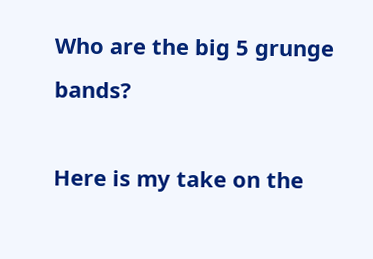Who are the big 5 grunge bands?

Here is my take on the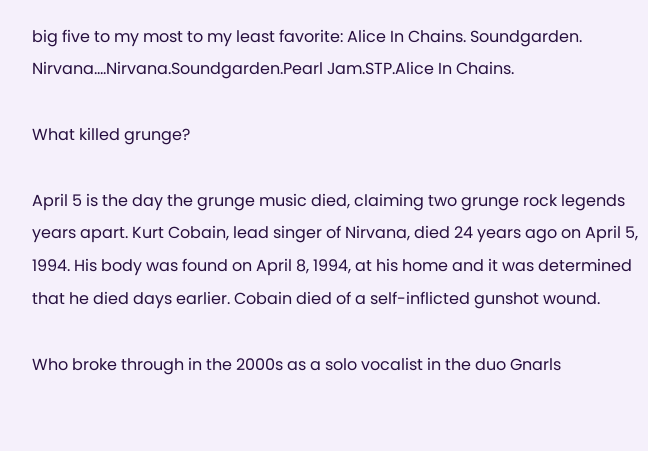big five to my most to my least favorite: Alice In Chains. Soundgarden. Nirvana….Nirvana.Soundgarden.Pearl Jam.STP.Alice In Chains.

What killed grunge?

April 5 is the day the grunge music died, claiming two grunge rock legends years apart. Kurt Cobain, lead singer of Nirvana, died 24 years ago on April 5, 1994. His body was found on April 8, 1994, at his home and it was determined that he died days earlier. Cobain died of a self-inflicted gunshot wound.

Who broke through in the 2000s as a solo vocalist in the duo Gnarls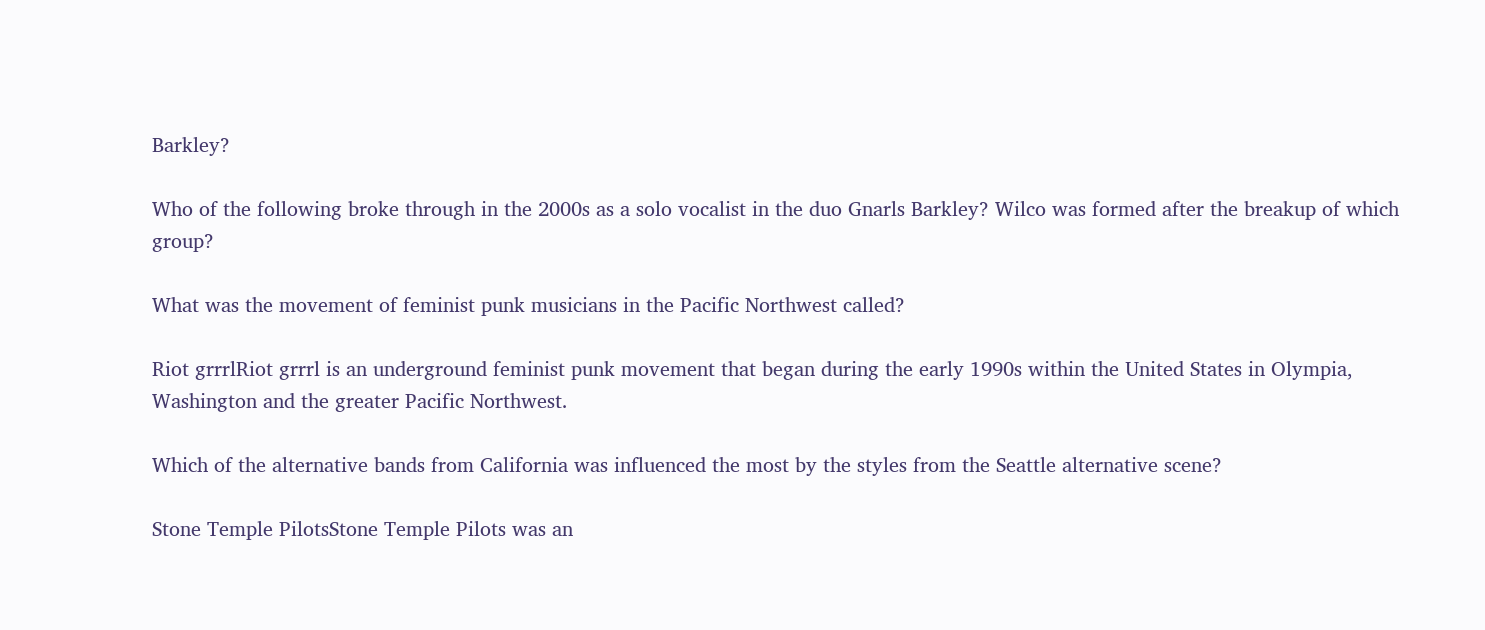Barkley?

Who of the following broke through in the 2000s as a solo vocalist in the duo Gnarls Barkley? Wilco was formed after the breakup of which group?

What was the movement of feminist punk musicians in the Pacific Northwest called?

Riot grrrlRiot grrrl is an underground feminist punk movement that began during the early 1990s within the United States in Olympia, Washington and the greater Pacific Northwest.

Which of the alternative bands from California was influenced the most by the styles from the Seattle alternative scene?

Stone Temple PilotsStone Temple Pilots was an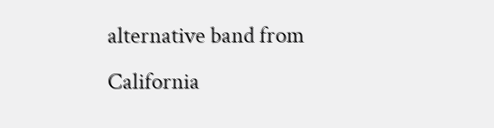alternative band from California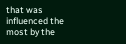that was influenced the most by the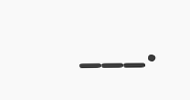___.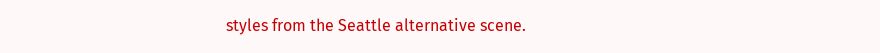styles from the Seattle alternative scene.